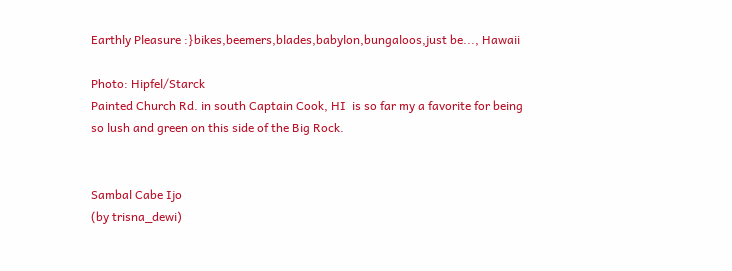Earthly Pleasure :}bikes,beemers,blades,babylon,bungaloos,just be..., Hawaii

Photo: Hipfel/Starck
Painted Church Rd. in south Captain Cook, HI  is so far my a favorite for being so lush and green on this side of the Big Rock.


Sambal Cabe Ijo
(by trisna_dewi)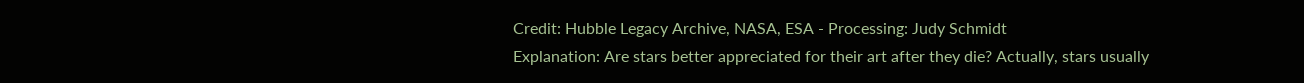Credit: Hubble Legacy Archive, NASA, ESA - Processing: Judy Schmidt
Explanation: Are stars better appreciated for their art after they die? Actually, stars usually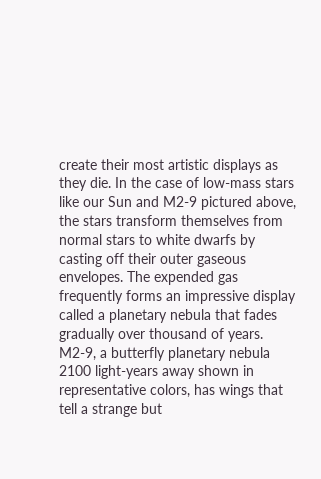create their most artistic displays as they die. In the case of low-mass stars like our Sun and M2-9 pictured above, the stars transform themselves from normal stars to white dwarfs by casting off their outer gaseous envelopes. The expended gas frequently forms an impressive display called a planetary nebula that fades gradually over thousand of years. M2-9, a butterfly planetary nebula 2100 light-years away shown in representative colors, has wings that tell a strange but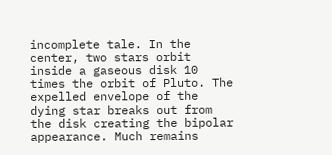incomplete tale. In the center, two stars orbit inside a gaseous disk 10 times the orbit of Pluto. The expelled envelope of the dying star breaks out from the disk creating the bipolar appearance. Much remains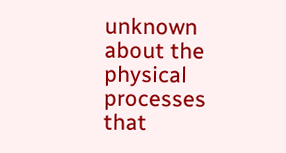unknown about the physical processes that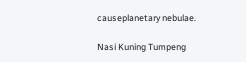causeplanetary nebulae.

Nasi Kuning Tumpeng